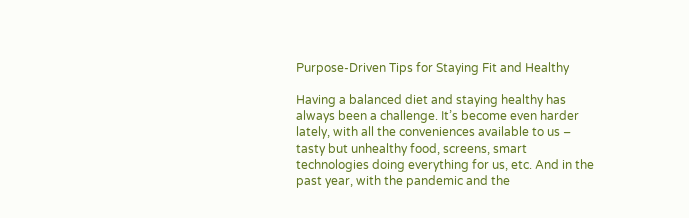Purpose-Driven Tips for Staying Fit and Healthy

Having a balanced diet and staying healthy has always been a challenge. It’s become even harder lately, with all the conveniences available to us – tasty but unhealthy food, screens, smart technologies doing everything for us, etc. And in the past year, with the pandemic and the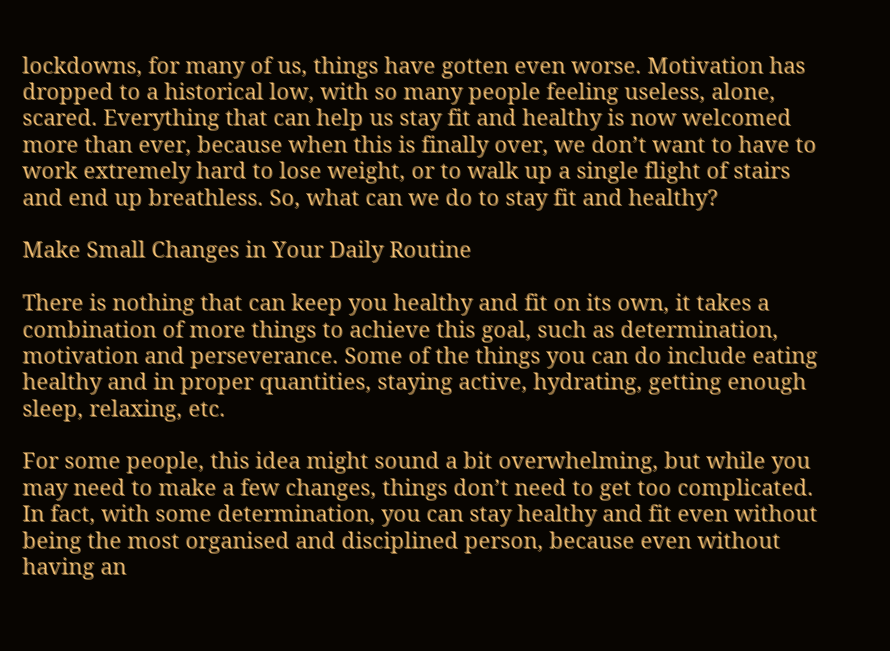lockdowns, for many of us, things have gotten even worse. Motivation has dropped to a historical low, with so many people feeling useless, alone, scared. Everything that can help us stay fit and healthy is now welcomed more than ever, because when this is finally over, we don’t want to have to work extremely hard to lose weight, or to walk up a single flight of stairs and end up breathless. So, what can we do to stay fit and healthy?

Make Small Changes in Your Daily Routine

There is nothing that can keep you healthy and fit on its own, it takes a combination of more things to achieve this goal, such as determination, motivation and perseverance. Some of the things you can do include eating healthy and in proper quantities, staying active, hydrating, getting enough sleep, relaxing, etc.

For some people, this idea might sound a bit overwhelming, but while you may need to make a few changes, things don’t need to get too complicated. In fact, with some determination, you can stay healthy and fit even without being the most organised and disciplined person, because even without having an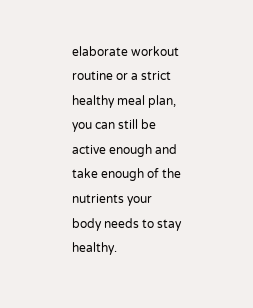elaborate workout routine or a strict healthy meal plan, you can still be active enough and take enough of the nutrients your body needs to stay healthy.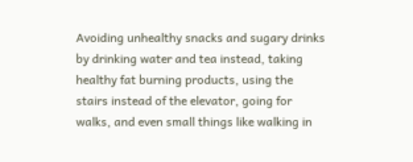Avoiding unhealthy snacks and sugary drinks by drinking water and tea instead, taking healthy fat burning products, using the stairs instead of the elevator, going for walks, and even small things like walking in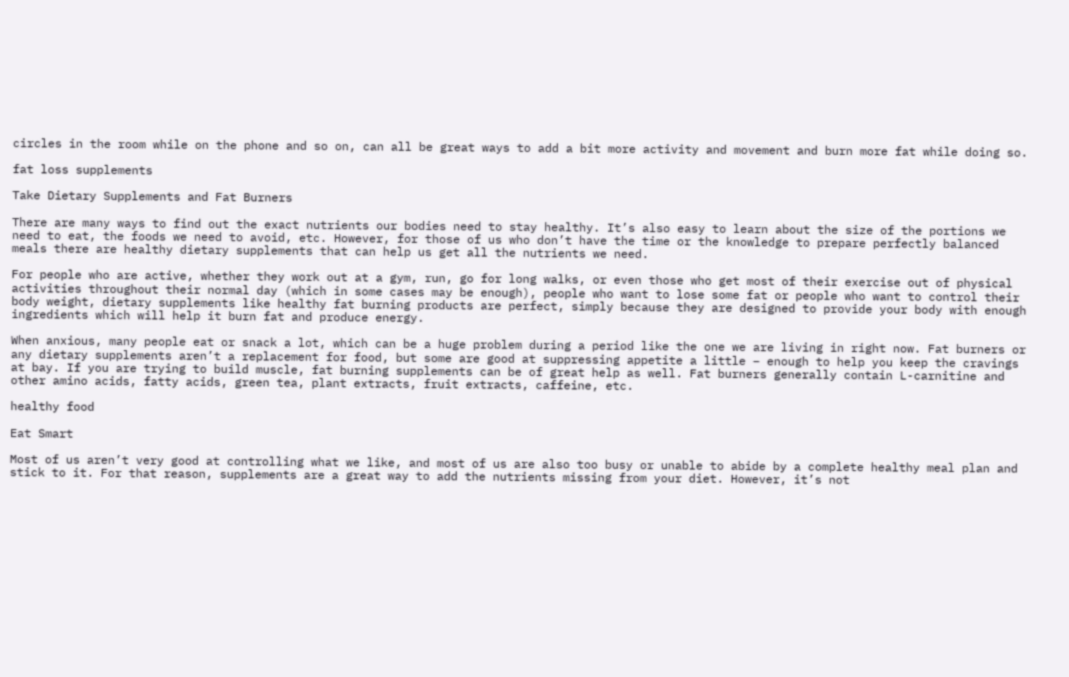circles in the room while on the phone and so on, can all be great ways to add a bit more activity and movement and burn more fat while doing so.

fat loss supplements

Take Dietary Supplements and Fat Burners

There are many ways to find out the exact nutrients our bodies need to stay healthy. It’s also easy to learn about the size of the portions we need to eat, the foods we need to avoid, etc. However, for those of us who don’t have the time or the knowledge to prepare perfectly balanced meals there are healthy dietary supplements that can help us get all the nutrients we need.

For people who are active, whether they work out at a gym, run, go for long walks, or even those who get most of their exercise out of physical activities throughout their normal day (which in some cases may be enough), people who want to lose some fat or people who want to control their body weight, dietary supplements like healthy fat burning products are perfect, simply because they are designed to provide your body with enough ingredients which will help it burn fat and produce energy.

When anxious, many people eat or snack a lot, which can be a huge problem during a period like the one we are living in right now. Fat burners or any dietary supplements aren’t a replacement for food, but some are good at suppressing appetite a little – enough to help you keep the cravings at bay. If you are trying to build muscle, fat burning supplements can be of great help as well. Fat burners generally contain L-carnitine and other amino acids, fatty acids, green tea, plant extracts, fruit extracts, caffeine, etc.

healthy food

Eat Smart

Most of us aren’t very good at controlling what we like, and most of us are also too busy or unable to abide by a complete healthy meal plan and stick to it. For that reason, supplements are a great way to add the nutrients missing from your diet. However, it’s not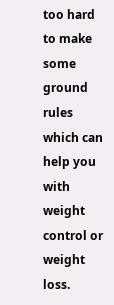too hard to make some ground rules which can help you with weight control or weight loss.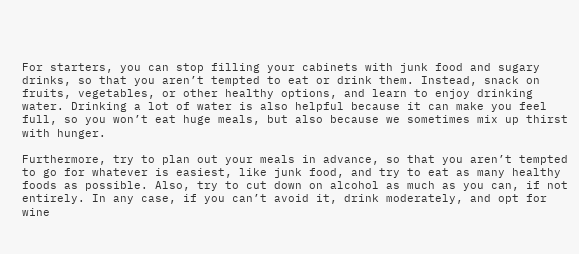For starters, you can stop filling your cabinets with junk food and sugary drinks, so that you aren’t tempted to eat or drink them. Instead, snack on fruits, vegetables, or other healthy options, and learn to enjoy drinking water. Drinking a lot of water is also helpful because it can make you feel full, so you won’t eat huge meals, but also because we sometimes mix up thirst with hunger.

Furthermore, try to plan out your meals in advance, so that you aren’t tempted to go for whatever is easiest, like junk food, and try to eat as many healthy foods as possible. Also, try to cut down on alcohol as much as you can, if not entirely. In any case, if you can’t avoid it, drink moderately, and opt for wine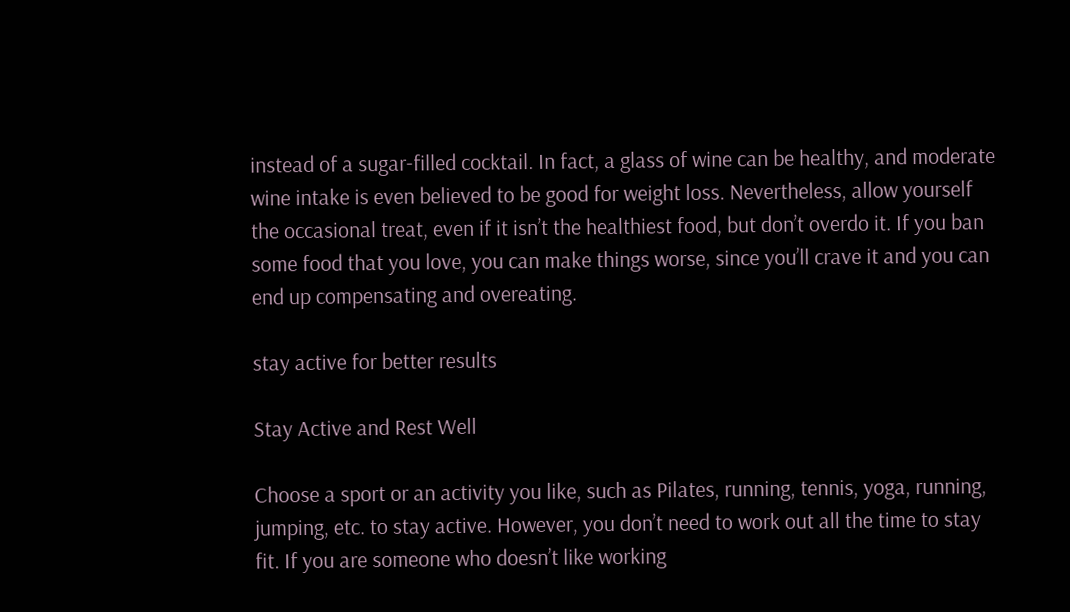instead of a sugar-filled cocktail. In fact, a glass of wine can be healthy, and moderate wine intake is even believed to be good for weight loss. Nevertheless, allow yourself the occasional treat, even if it isn’t the healthiest food, but don’t overdo it. If you ban some food that you love, you can make things worse, since you’ll crave it and you can end up compensating and overeating.

stay active for better results

Stay Active and Rest Well

Choose a sport or an activity you like, such as Pilates, running, tennis, yoga, running, jumping, etc. to stay active. However, you don’t need to work out all the time to stay fit. If you are someone who doesn’t like working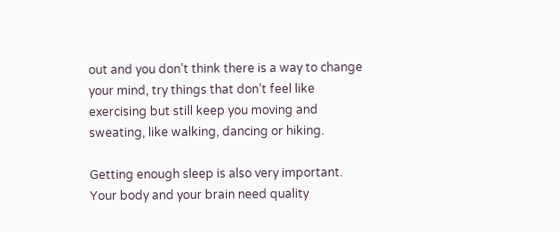out and you don’t think there is a way to change your mind, try things that don’t feel like exercising but still keep you moving and sweating, like walking, dancing or hiking.

Getting enough sleep is also very important. Your body and your brain need quality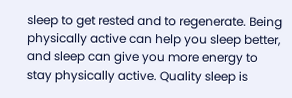sleep to get rested and to regenerate. Being physically active can help you sleep better, and sleep can give you more energy to stay physically active. Quality sleep is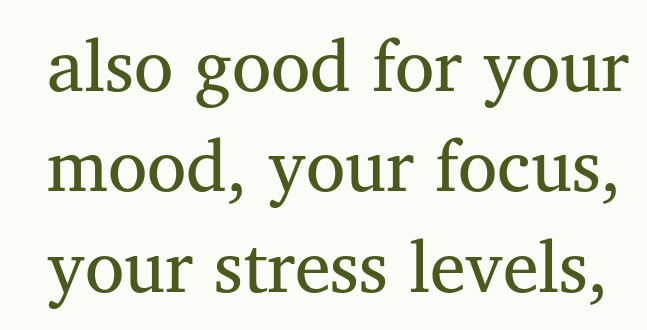also good for your mood, your focus, your stress levels,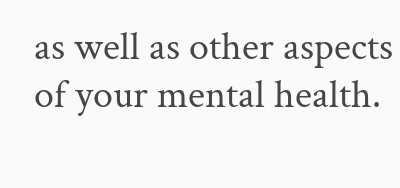as well as other aspects of your mental health.